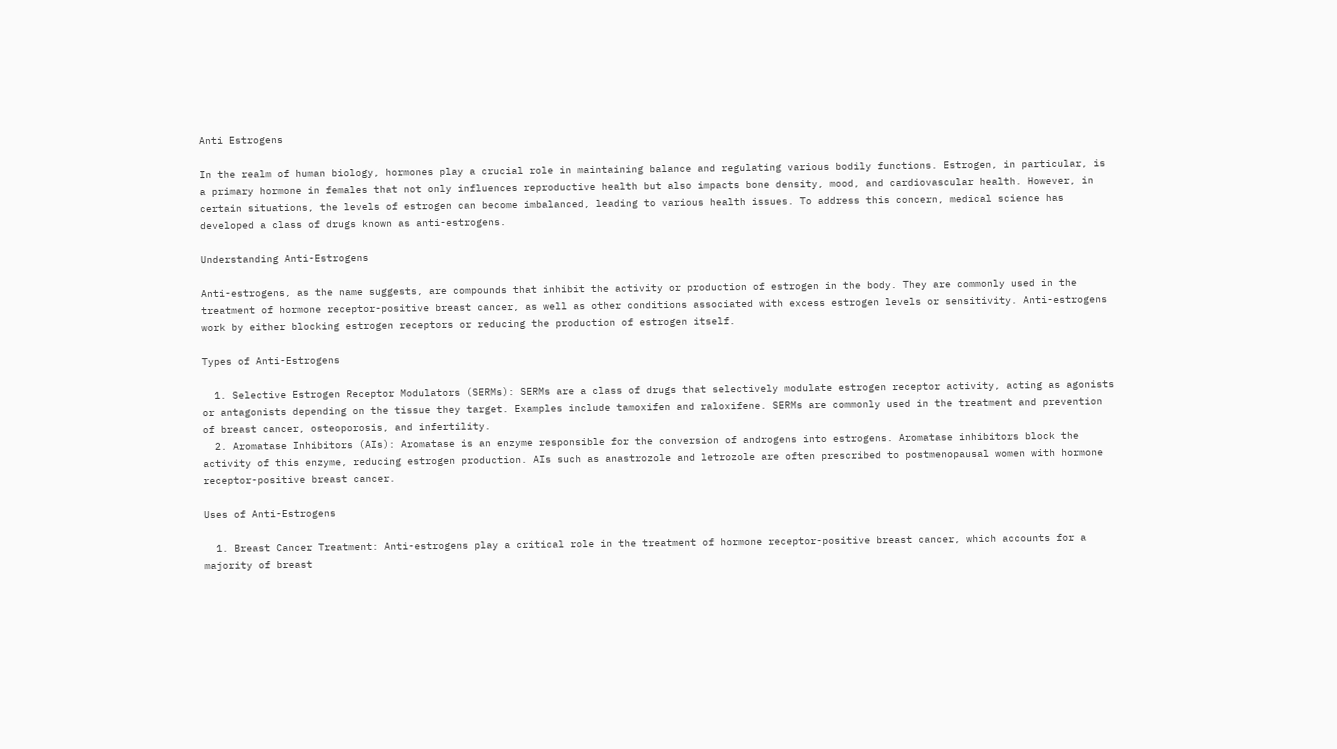Anti Estrogens

In the realm of human biology, hormones play a crucial role in maintaining balance and regulating various bodily functions. Estrogen, in particular, is a primary hormone in females that not only influences reproductive health but also impacts bone density, mood, and cardiovascular health. However, in certain situations, the levels of estrogen can become imbalanced, leading to various health issues. To address this concern, medical science has developed a class of drugs known as anti-estrogens.

Understanding Anti-Estrogens

Anti-estrogens, as the name suggests, are compounds that inhibit the activity or production of estrogen in the body. They are commonly used in the treatment of hormone receptor-positive breast cancer, as well as other conditions associated with excess estrogen levels or sensitivity. Anti-estrogens work by either blocking estrogen receptors or reducing the production of estrogen itself.

Types of Anti-Estrogens

  1. Selective Estrogen Receptor Modulators (SERMs): SERMs are a class of drugs that selectively modulate estrogen receptor activity, acting as agonists or antagonists depending on the tissue they target. Examples include tamoxifen and raloxifene. SERMs are commonly used in the treatment and prevention of breast cancer, osteoporosis, and infertility.
  2. Aromatase Inhibitors (AIs): Aromatase is an enzyme responsible for the conversion of androgens into estrogens. Aromatase inhibitors block the activity of this enzyme, reducing estrogen production. AIs such as anastrozole and letrozole are often prescribed to postmenopausal women with hormone receptor-positive breast cancer.

Uses of Anti-Estrogens

  1. Breast Cancer Treatment: Anti-estrogens play a critical role in the treatment of hormone receptor-positive breast cancer, which accounts for a majority of breast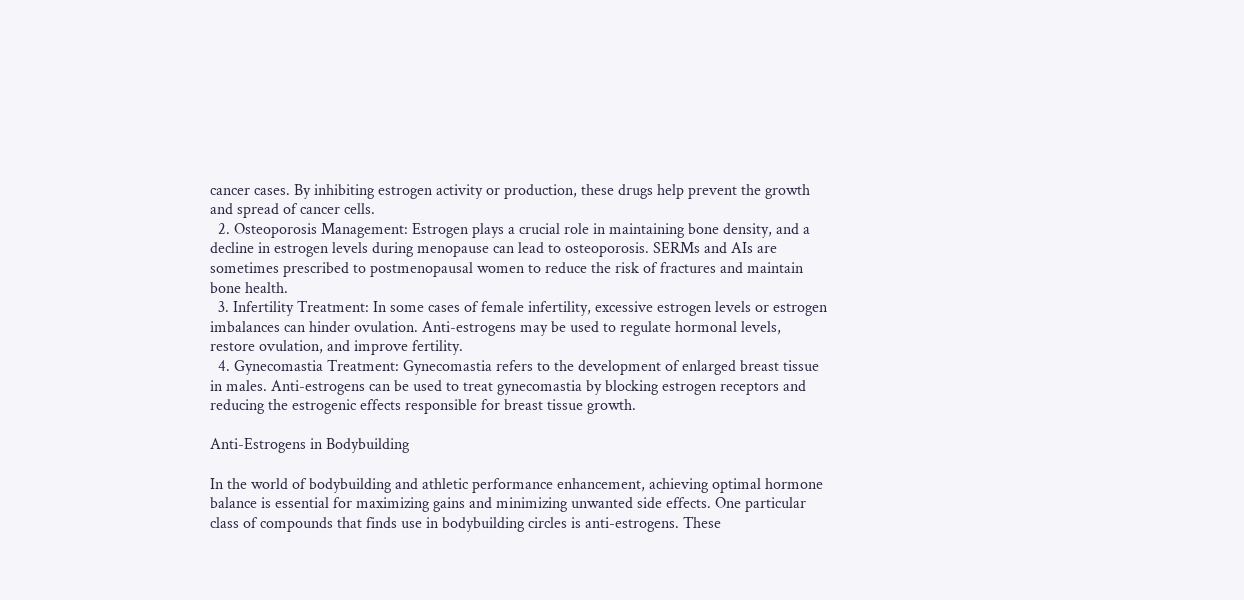cancer cases. By inhibiting estrogen activity or production, these drugs help prevent the growth and spread of cancer cells.
  2. Osteoporosis Management: Estrogen plays a crucial role in maintaining bone density, and a decline in estrogen levels during menopause can lead to osteoporosis. SERMs and AIs are sometimes prescribed to postmenopausal women to reduce the risk of fractures and maintain bone health.
  3. Infertility Treatment: In some cases of female infertility, excessive estrogen levels or estrogen imbalances can hinder ovulation. Anti-estrogens may be used to regulate hormonal levels, restore ovulation, and improve fertility.
  4. Gynecomastia Treatment: Gynecomastia refers to the development of enlarged breast tissue in males. Anti-estrogens can be used to treat gynecomastia by blocking estrogen receptors and reducing the estrogenic effects responsible for breast tissue growth.

Anti-Estrogens in Bodybuilding

In the world of bodybuilding and athletic performance enhancement, achieving optimal hormone balance is essential for maximizing gains and minimizing unwanted side effects. One particular class of compounds that finds use in bodybuilding circles is anti-estrogens. These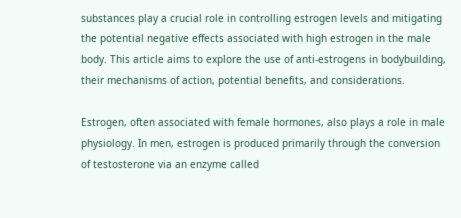substances play a crucial role in controlling estrogen levels and mitigating the potential negative effects associated with high estrogen in the male body. This article aims to explore the use of anti-estrogens in bodybuilding, their mechanisms of action, potential benefits, and considerations.

Estrogen, often associated with female hormones, also plays a role in male physiology. In men, estrogen is produced primarily through the conversion of testosterone via an enzyme called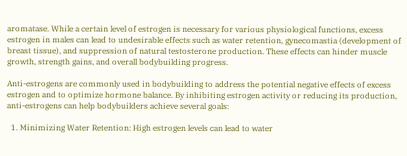aromatase. While a certain level of estrogen is necessary for various physiological functions, excess estrogen in males can lead to undesirable effects such as water retention, gynecomastia (development of breast tissue), and suppression of natural testosterone production. These effects can hinder muscle growth, strength gains, and overall bodybuilding progress.

Anti-estrogens are commonly used in bodybuilding to address the potential negative effects of excess estrogen and to optimize hormone balance. By inhibiting estrogen activity or reducing its production, anti-estrogens can help bodybuilders achieve several goals:

  1. Minimizing Water Retention: High estrogen levels can lead to water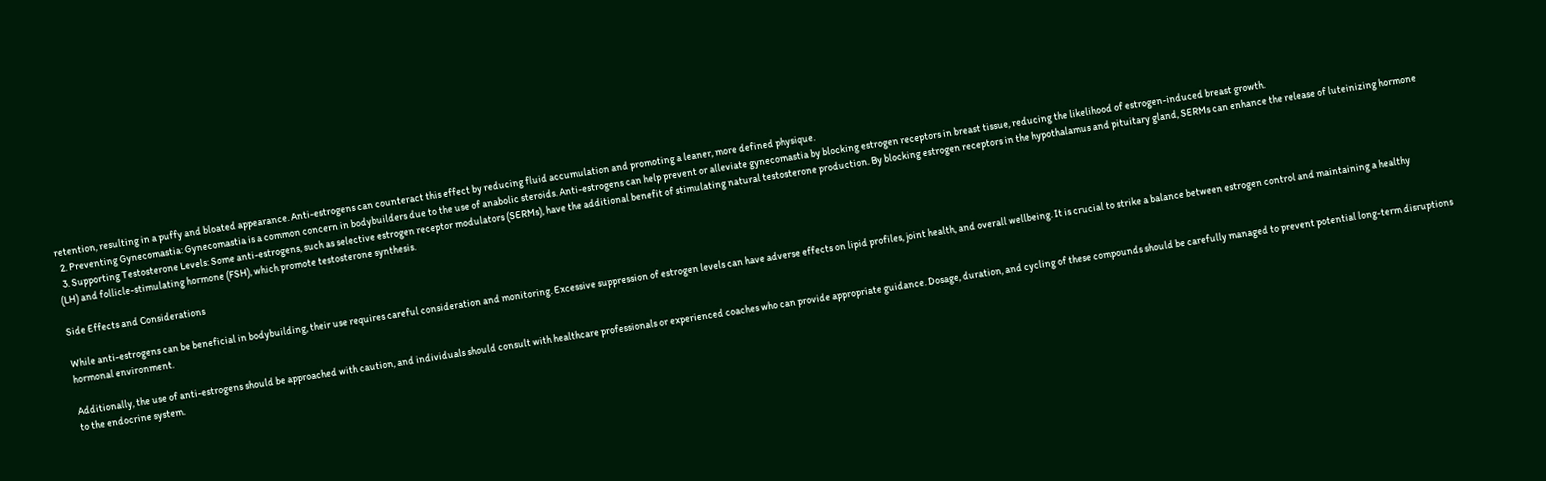retention, resulting in a puffy and bloated appearance. Anti-estrogens can counteract this effect by reducing fluid accumulation and promoting a leaner, more defined physique.
  2. Preventing Gynecomastia: Gynecomastia is a common concern in bodybuilders due to the use of anabolic steroids. Anti-estrogens can help prevent or alleviate gynecomastia by blocking estrogen receptors in breast tissue, reducing the likelihood of estrogen-induced breast growth.
  3. Supporting Testosterone Levels: Some anti-estrogens, such as selective estrogen receptor modulators (SERMs), have the additional benefit of stimulating natural testosterone production. By blocking estrogen receptors in the hypothalamus and pituitary gland, SERMs can enhance the release of luteinizing hormone (LH) and follicle-stimulating hormone (FSH), which promote testosterone synthesis.

Side Effects and Considerations

While anti-estrogens can be beneficial in bodybuilding, their use requires careful consideration and monitoring. Excessive suppression of estrogen levels can have adverse effects on lipid profiles, joint health, and overall wellbeing. It is crucial to strike a balance between estrogen control and maintaining a healthy hormonal environment.

Additionally, the use of anti-estrogens should be approached with caution, and individuals should consult with healthcare professionals or experienced coaches who can provide appropriate guidance. Dosage, duration, and cycling of these compounds should be carefully managed to prevent potential long-term disruptions to the endocrine system.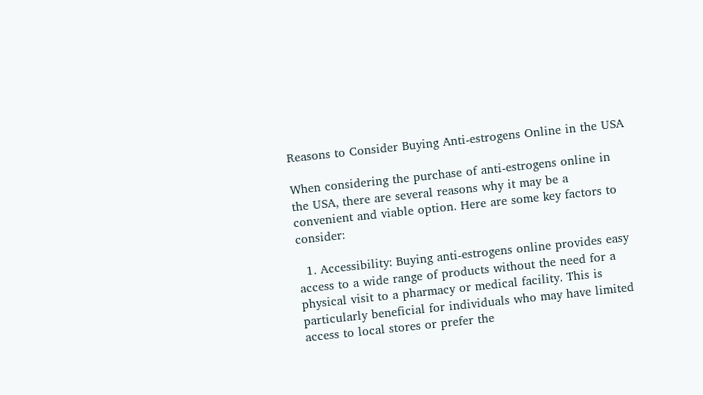Reasons to Consider Buying Anti-estrogens Online in the USA

When considering the purchase of anti-estrogens online in the USA, there are several reasons why it may be a convenient and viable option. Here are some key factors to consider:

  1. Accessibility: Buying anti-estrogens online provides easy access to a wide range of products without the need for a physical visit to a pharmacy or medical facility. This is particularly beneficial for individuals who may have limited access to local stores or prefer the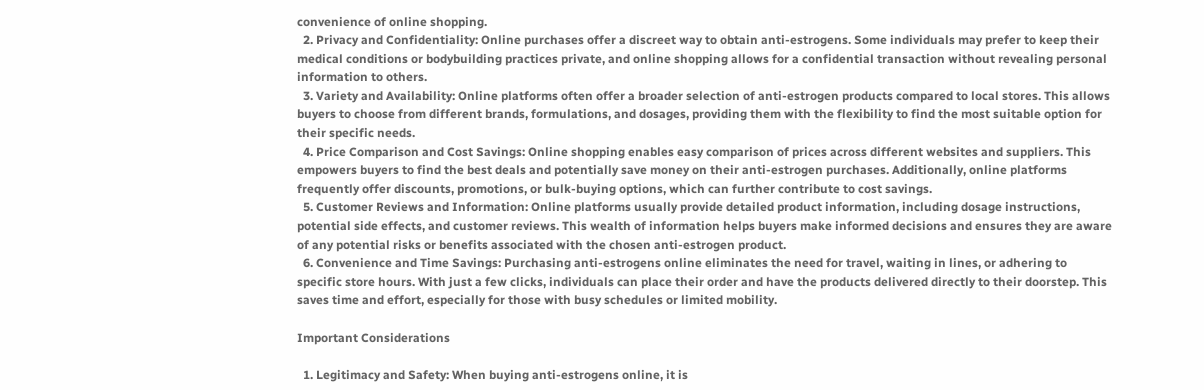convenience of online shopping.
  2. Privacy and Confidentiality: Online purchases offer a discreet way to obtain anti-estrogens. Some individuals may prefer to keep their medical conditions or bodybuilding practices private, and online shopping allows for a confidential transaction without revealing personal information to others.
  3. Variety and Availability: Online platforms often offer a broader selection of anti-estrogen products compared to local stores. This allows buyers to choose from different brands, formulations, and dosages, providing them with the flexibility to find the most suitable option for their specific needs.
  4. Price Comparison and Cost Savings: Online shopping enables easy comparison of prices across different websites and suppliers. This empowers buyers to find the best deals and potentially save money on their anti-estrogen purchases. Additionally, online platforms frequently offer discounts, promotions, or bulk-buying options, which can further contribute to cost savings.
  5. Customer Reviews and Information: Online platforms usually provide detailed product information, including dosage instructions, potential side effects, and customer reviews. This wealth of information helps buyers make informed decisions and ensures they are aware of any potential risks or benefits associated with the chosen anti-estrogen product.
  6. Convenience and Time Savings: Purchasing anti-estrogens online eliminates the need for travel, waiting in lines, or adhering to specific store hours. With just a few clicks, individuals can place their order and have the products delivered directly to their doorstep. This saves time and effort, especially for those with busy schedules or limited mobility.

Important Considerations

  1. Legitimacy and Safety: When buying anti-estrogens online, it is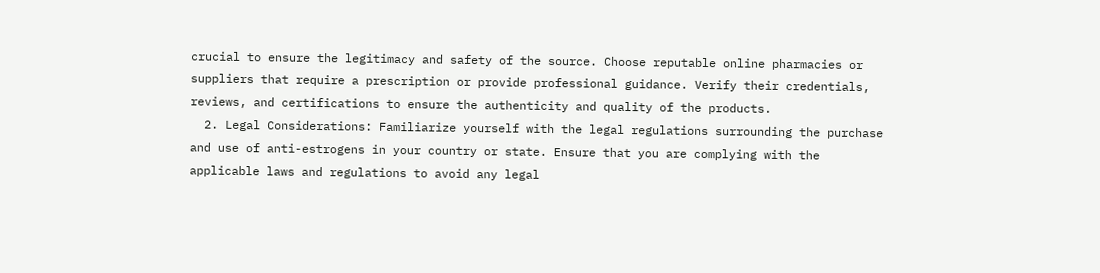crucial to ensure the legitimacy and safety of the source. Choose reputable online pharmacies or suppliers that require a prescription or provide professional guidance. Verify their credentials, reviews, and certifications to ensure the authenticity and quality of the products.
  2. Legal Considerations: Familiarize yourself with the legal regulations surrounding the purchase and use of anti-estrogens in your country or state. Ensure that you are complying with the applicable laws and regulations to avoid any legal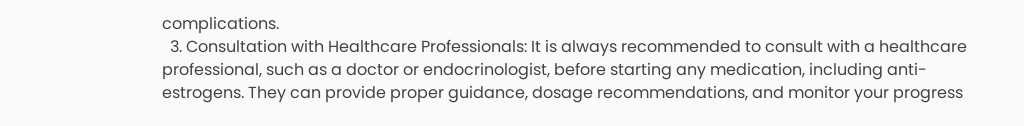complications.
  3. Consultation with Healthcare Professionals: It is always recommended to consult with a healthcare professional, such as a doctor or endocrinologist, before starting any medication, including anti-estrogens. They can provide proper guidance, dosage recommendations, and monitor your progress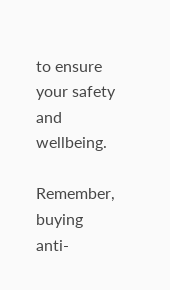to ensure your safety and wellbeing.

Remember, buying anti-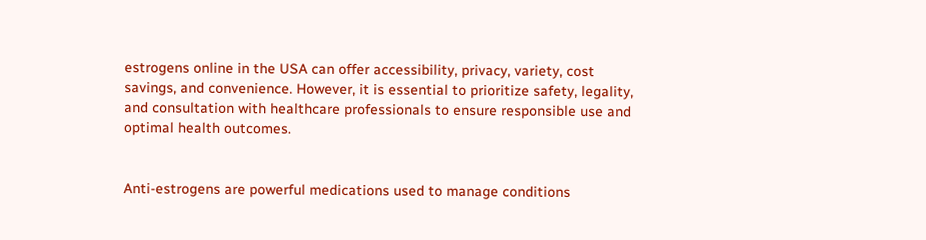estrogens online in the USA can offer accessibility, privacy, variety, cost savings, and convenience. However, it is essential to prioritize safety, legality, and consultation with healthcare professionals to ensure responsible use and optimal health outcomes.


Anti-estrogens are powerful medications used to manage conditions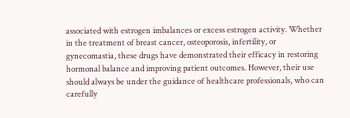associated with estrogen imbalances or excess estrogen activity. Whether in the treatment of breast cancer, osteoporosis, infertility, or gynecomastia, these drugs have demonstrated their efficacy in restoring hormonal balance and improving patient outcomes. However, their use should always be under the guidance of healthcare professionals, who can carefully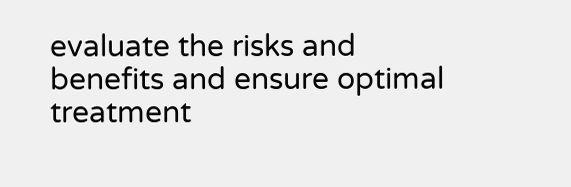evaluate the risks and benefits and ensure optimal treatment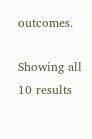outcomes.

Showing all 10 results